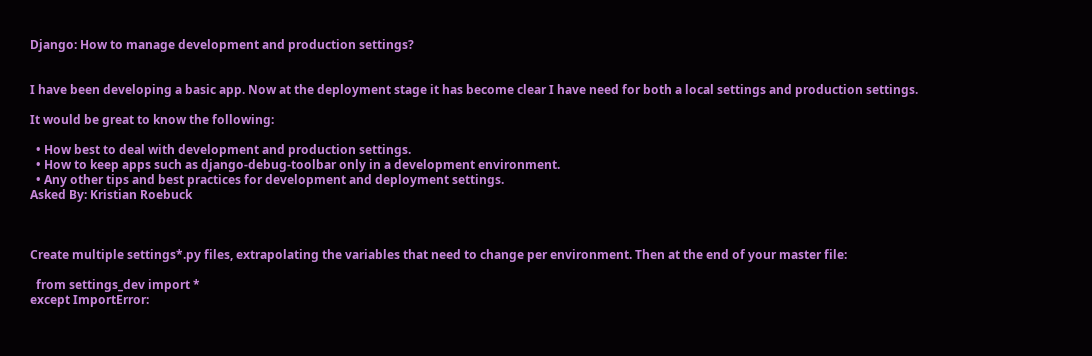Django: How to manage development and production settings?


I have been developing a basic app. Now at the deployment stage it has become clear I have need for both a local settings and production settings.

It would be great to know the following:

  • How best to deal with development and production settings.
  • How to keep apps such as django-debug-toolbar only in a development environment.
  • Any other tips and best practices for development and deployment settings.
Asked By: Kristian Roebuck



Create multiple settings*.py files, extrapolating the variables that need to change per environment. Then at the end of your master file:

  from settings_dev import *
except ImportError: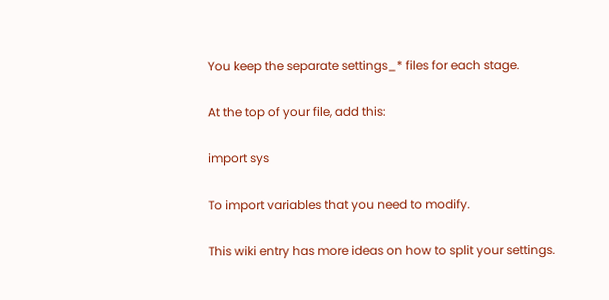You keep the separate settings_* files for each stage.

At the top of your file, add this:

import sys

To import variables that you need to modify.

This wiki entry has more ideas on how to split your settings.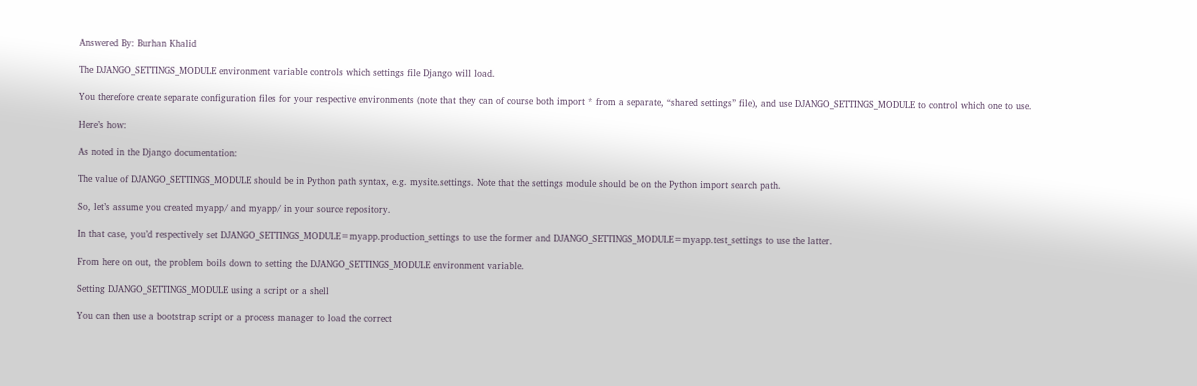Answered By: Burhan Khalid

The DJANGO_SETTINGS_MODULE environment variable controls which settings file Django will load.

You therefore create separate configuration files for your respective environments (note that they can of course both import * from a separate, “shared settings” file), and use DJANGO_SETTINGS_MODULE to control which one to use.

Here’s how:

As noted in the Django documentation:

The value of DJANGO_SETTINGS_MODULE should be in Python path syntax, e.g. mysite.settings. Note that the settings module should be on the Python import search path.

So, let’s assume you created myapp/ and myapp/ in your source repository.

In that case, you’d respectively set DJANGO_SETTINGS_MODULE=myapp.production_settings to use the former and DJANGO_SETTINGS_MODULE=myapp.test_settings to use the latter.

From here on out, the problem boils down to setting the DJANGO_SETTINGS_MODULE environment variable.

Setting DJANGO_SETTINGS_MODULE using a script or a shell

You can then use a bootstrap script or a process manager to load the correct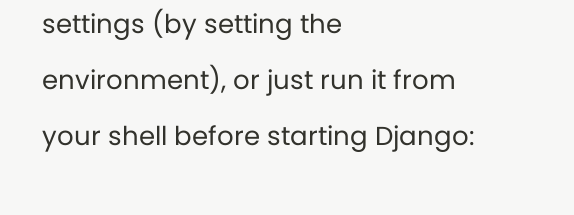settings (by setting the environment), or just run it from your shell before starting Django: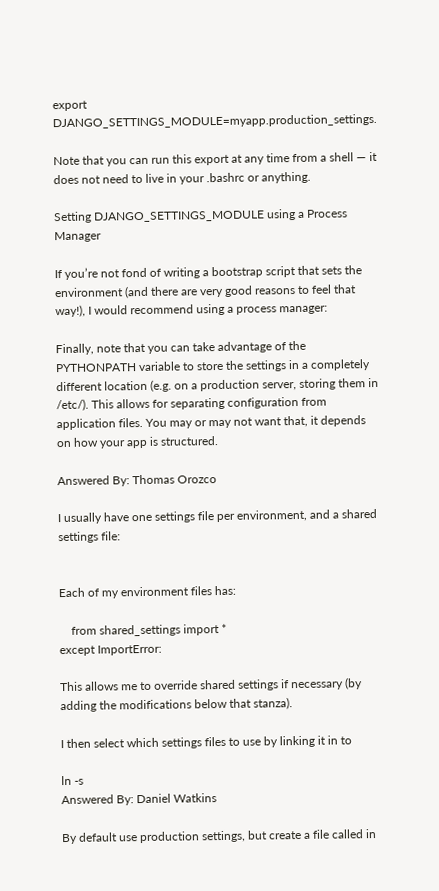export DJANGO_SETTINGS_MODULE=myapp.production_settings.

Note that you can run this export at any time from a shell — it does not need to live in your .bashrc or anything.

Setting DJANGO_SETTINGS_MODULE using a Process Manager

If you’re not fond of writing a bootstrap script that sets the environment (and there are very good reasons to feel that way!), I would recommend using a process manager:

Finally, note that you can take advantage of the PYTHONPATH variable to store the settings in a completely different location (e.g. on a production server, storing them in /etc/). This allows for separating configuration from application files. You may or may not want that, it depends on how your app is structured.

Answered By: Thomas Orozco

I usually have one settings file per environment, and a shared settings file:


Each of my environment files has:

    from shared_settings import *
except ImportError:

This allows me to override shared settings if necessary (by adding the modifications below that stanza).

I then select which settings files to use by linking it in to

ln -s
Answered By: Daniel Watkins

By default use production settings, but create a file called in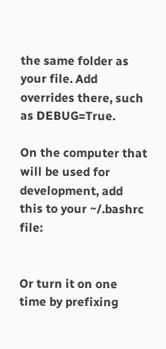the same folder as your file. Add overrides there, such as DEBUG=True.

On the computer that will be used for development, add this to your ~/.bashrc file:


Or turn it on one time by prefixing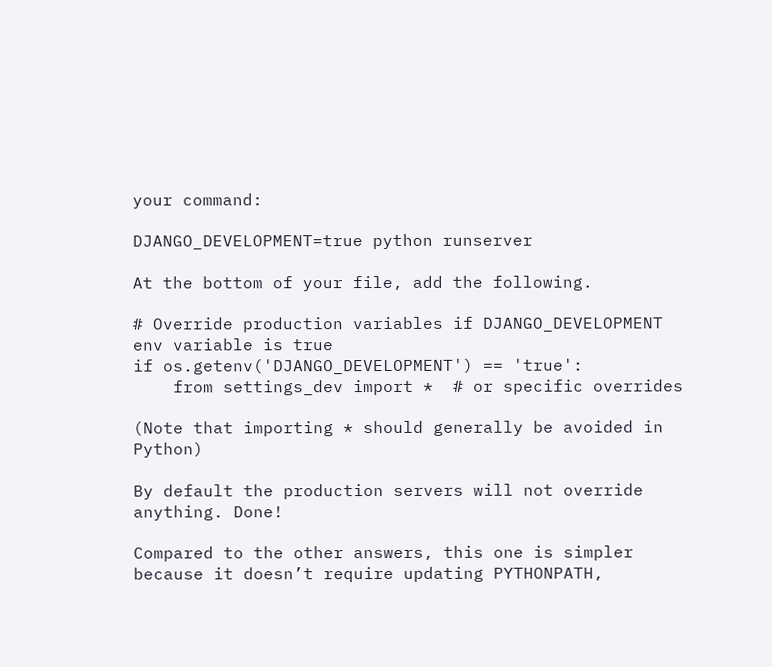your command:

DJANGO_DEVELOPMENT=true python runserver

At the bottom of your file, add the following.

# Override production variables if DJANGO_DEVELOPMENT env variable is true
if os.getenv('DJANGO_DEVELOPMENT') == 'true':
    from settings_dev import *  # or specific overrides

(Note that importing * should generally be avoided in Python)

By default the production servers will not override anything. Done!

Compared to the other answers, this one is simpler because it doesn’t require updating PYTHONPATH,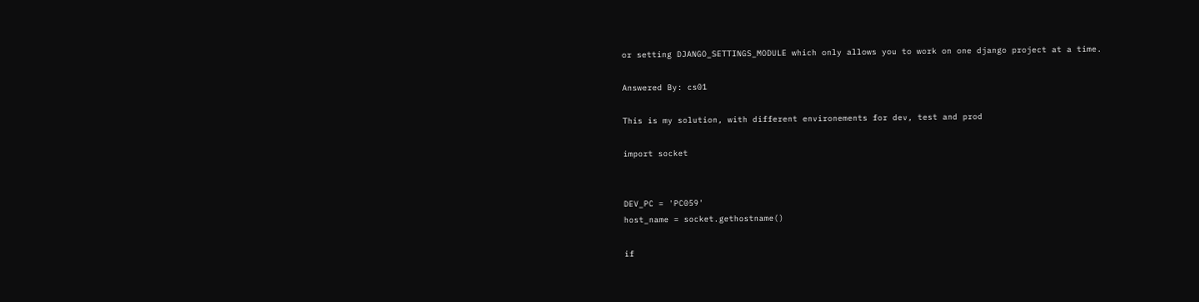or setting DJANGO_SETTINGS_MODULE which only allows you to work on one django project at a time.

Answered By: cs01

This is my solution, with different environements for dev, test and prod

import socket


DEV_PC = 'PC059'
host_name = socket.gethostname()

if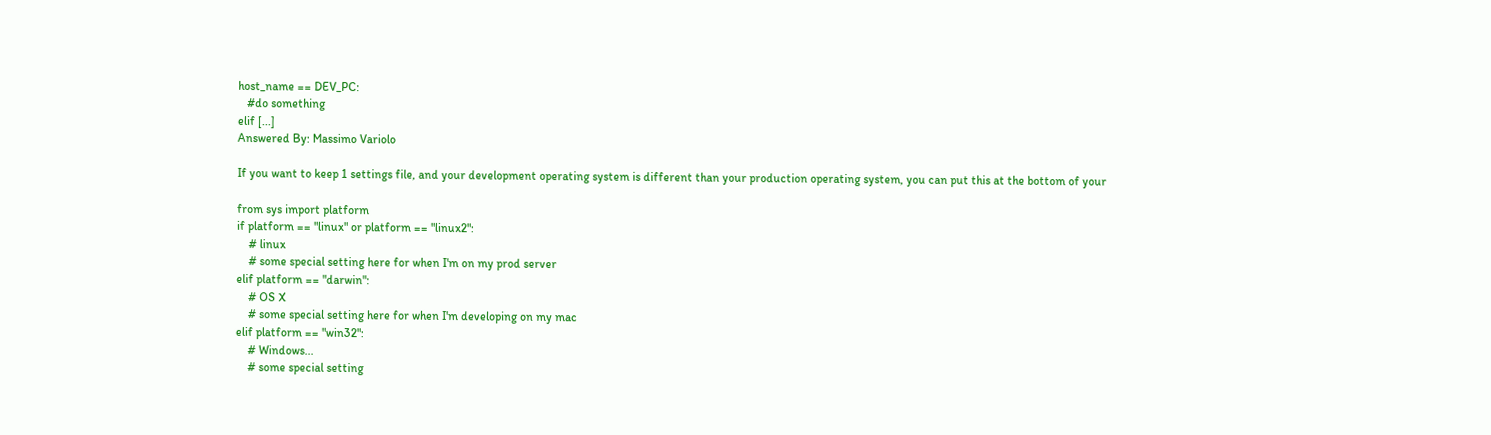host_name == DEV_PC:
   #do something
elif [...]
Answered By: Massimo Variolo

If you want to keep 1 settings file, and your development operating system is different than your production operating system, you can put this at the bottom of your

from sys import platform
if platform == "linux" or platform == "linux2":
    # linux
    # some special setting here for when I'm on my prod server
elif platform == "darwin":
    # OS X
    # some special setting here for when I'm developing on my mac
elif platform == "win32":
    # Windows...
    # some special setting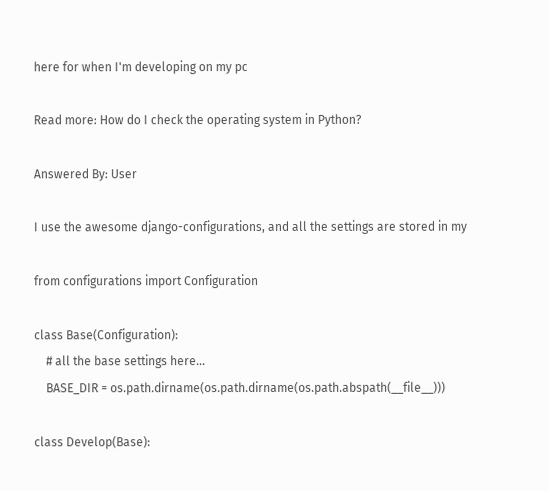here for when I'm developing on my pc

Read more: How do I check the operating system in Python?

Answered By: User

I use the awesome django-configurations, and all the settings are stored in my

from configurations import Configuration

class Base(Configuration):
    # all the base settings here...
    BASE_DIR = os.path.dirname(os.path.dirname(os.path.abspath(__file__)))

class Develop(Base):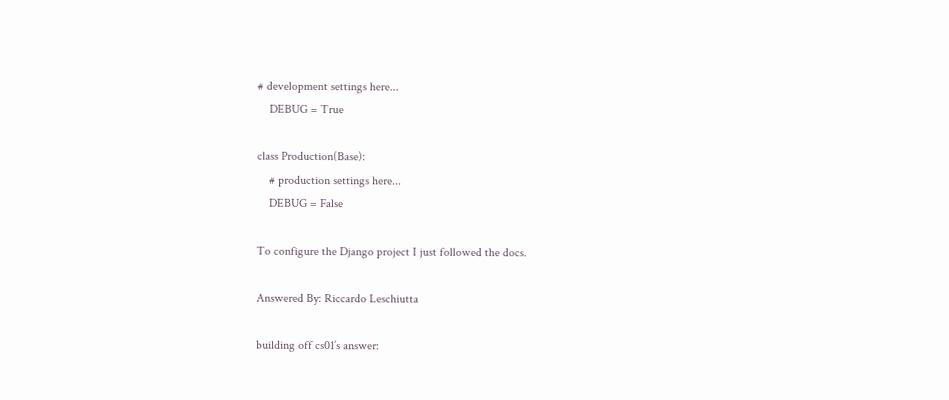# development settings here...
    DEBUG = True

class Production(Base):
    # production settings here...
    DEBUG = False

To configure the Django project I just followed the docs.

Answered By: Riccardo Leschiutta

building off cs01’s answer: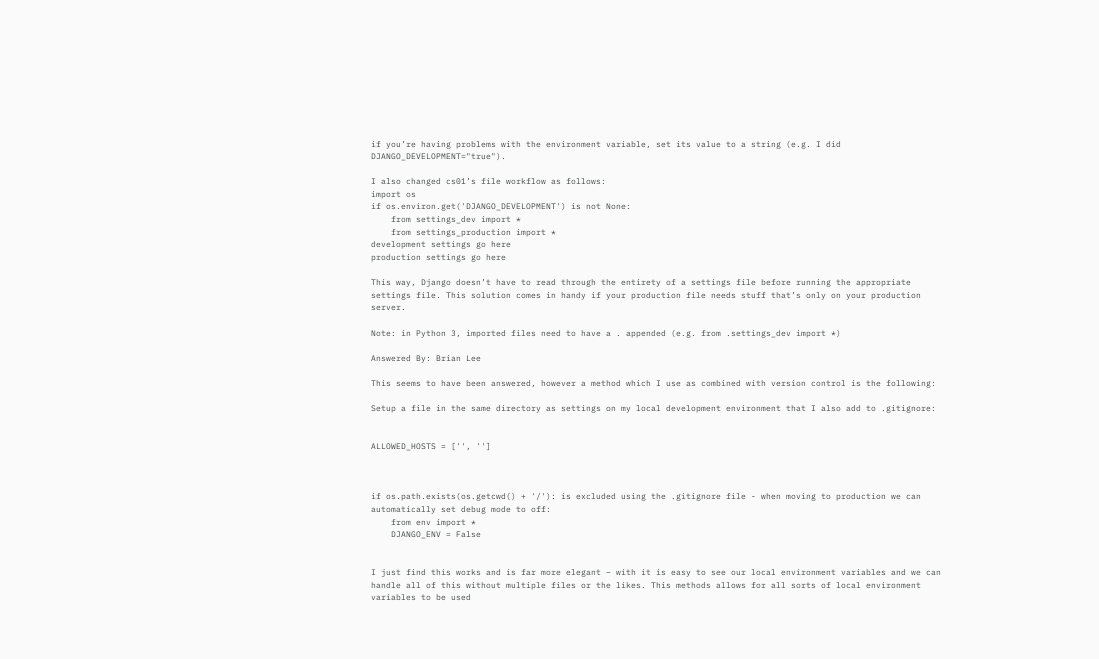if you’re having problems with the environment variable, set its value to a string (e.g. I did DJANGO_DEVELOPMENT="true").

I also changed cs01’s file workflow as follows:
import os
if os.environ.get('DJANGO_DEVELOPMENT') is not None:
    from settings_dev import *
    from settings_production import *
development settings go here
production settings go here

This way, Django doesn’t have to read through the entirety of a settings file before running the appropriate settings file. This solution comes in handy if your production file needs stuff that’s only on your production server.

Note: in Python 3, imported files need to have a . appended (e.g. from .settings_dev import *)

Answered By: Brian Lee

This seems to have been answered, however a method which I use as combined with version control is the following:

Setup a file in the same directory as settings on my local development environment that I also add to .gitignore:


ALLOWED_HOSTS = ['', '']



if os.path.exists(os.getcwd() + '/'): is excluded using the .gitignore file - when moving to production we can automatically set debug mode to off:
    from env import *
    DJANGO_ENV = False


I just find this works and is far more elegant – with it is easy to see our local environment variables and we can handle all of this without multiple files or the likes. This methods allows for all sorts of local environment variables to be used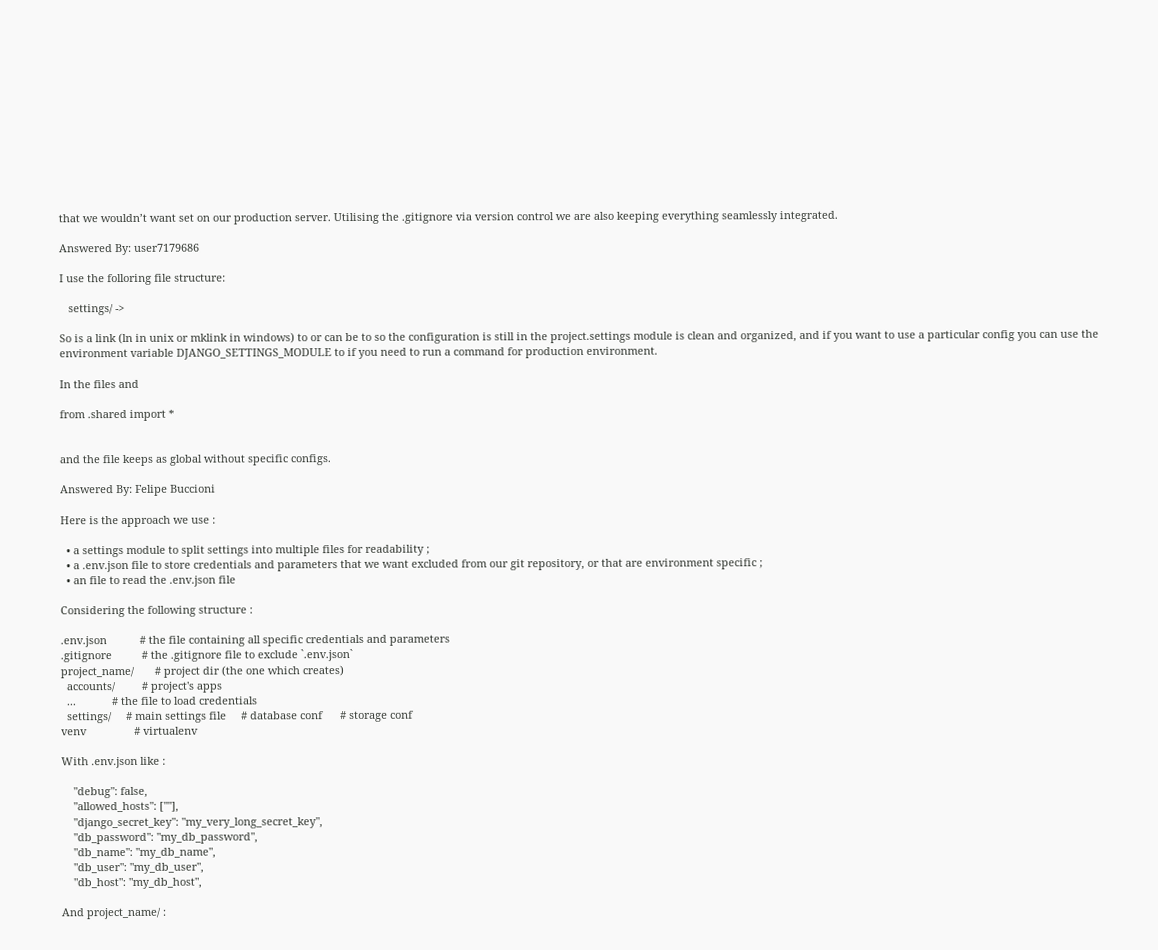that we wouldn’t want set on our production server. Utilising the .gitignore via version control we are also keeping everything seamlessly integrated.

Answered By: user7179686

I use the folloring file structure:

   settings/ ->

So is a link (ln in unix or mklink in windows) to or can be to so the configuration is still in the project.settings module is clean and organized, and if you want to use a particular config you can use the environment variable DJANGO_SETTINGS_MODULE to if you need to run a command for production environment.

In the files and

from .shared import *


and the file keeps as global without specific configs.

Answered By: Felipe Buccioni

Here is the approach we use :

  • a settings module to split settings into multiple files for readability ;
  • a .env.json file to store credentials and parameters that we want excluded from our git repository, or that are environment specific ;
  • an file to read the .env.json file

Considering the following structure :

.env.json           # the file containing all specific credentials and parameters
.gitignore          # the .gitignore file to exclude `.env.json`
project_name/       # project dir (the one which creates)
  accounts/         # project's apps
  ...            # the file to load credentials
  settings/     # main settings file     # database conf      # storage conf
venv                # virtualenv

With .env.json like :

    "debug": false,
    "allowed_hosts": [""],
    "django_secret_key": "my_very_long_secret_key",
    "db_password": "my_db_password",
    "db_name": "my_db_name",
    "db_user": "my_db_user",
    "db_host": "my_db_host",

And project_name/ :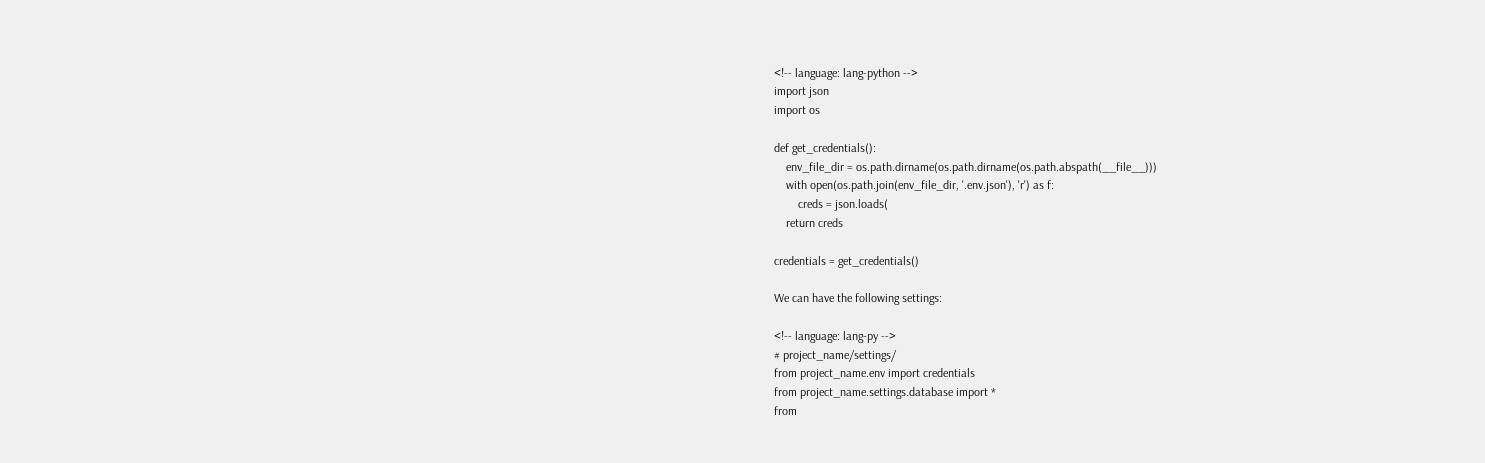<!-- language: lang-python -->
import json
import os

def get_credentials():
    env_file_dir = os.path.dirname(os.path.dirname(os.path.abspath(__file__)))
    with open(os.path.join(env_file_dir, '.env.json'), 'r') as f:
        creds = json.loads(
    return creds

credentials = get_credentials()

We can have the following settings:

<!-- language: lang-py -->
# project_name/settings/
from project_name.env import credentials
from project_name.settings.database import *
from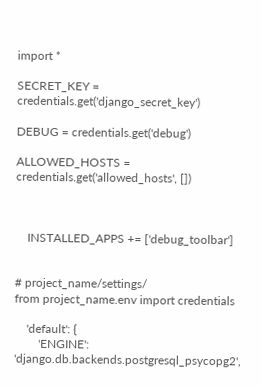import *

SECRET_KEY = credentials.get('django_secret_key')

DEBUG = credentials.get('debug')

ALLOWED_HOSTS = credentials.get('allowed_hosts', [])



    INSTALLED_APPS += ['debug_toolbar']


# project_name/settings/
from project_name.env import credentials

    'default': {
        'ENGINE': 'django.db.backends.postgresql_psycopg2',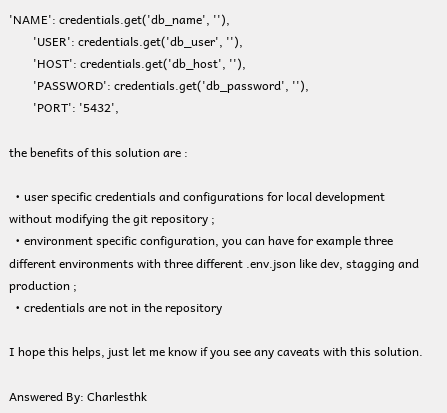'NAME': credentials.get('db_name', ''),
        'USER': credentials.get('db_user', ''),
        'HOST': credentials.get('db_host', ''),
        'PASSWORD': credentials.get('db_password', ''),
        'PORT': '5432',

the benefits of this solution are :

  • user specific credentials and configurations for local development without modifying the git repository ;
  • environment specific configuration, you can have for example three different environments with three different .env.json like dev, stagging and production ;
  • credentials are not in the repository

I hope this helps, just let me know if you see any caveats with this solution.

Answered By: Charlesthk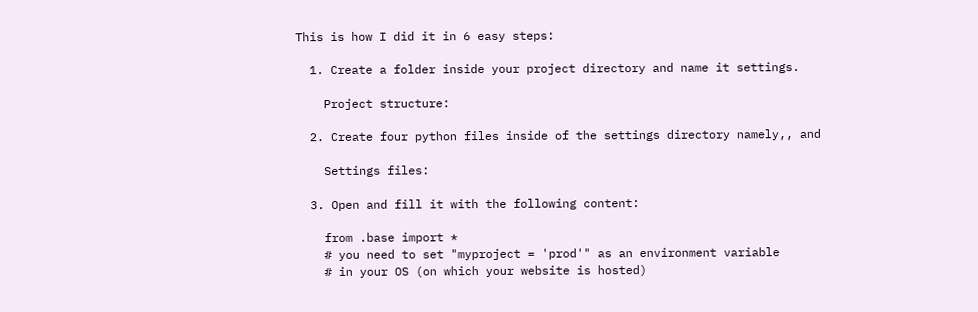This is how I did it in 6 easy steps:

  1. Create a folder inside your project directory and name it settings.

    Project structure:

  2. Create four python files inside of the settings directory namely,, and

    Settings files:

  3. Open and fill it with the following content:

    from .base import *
    # you need to set "myproject = 'prod'" as an environment variable
    # in your OS (on which your website is hosted)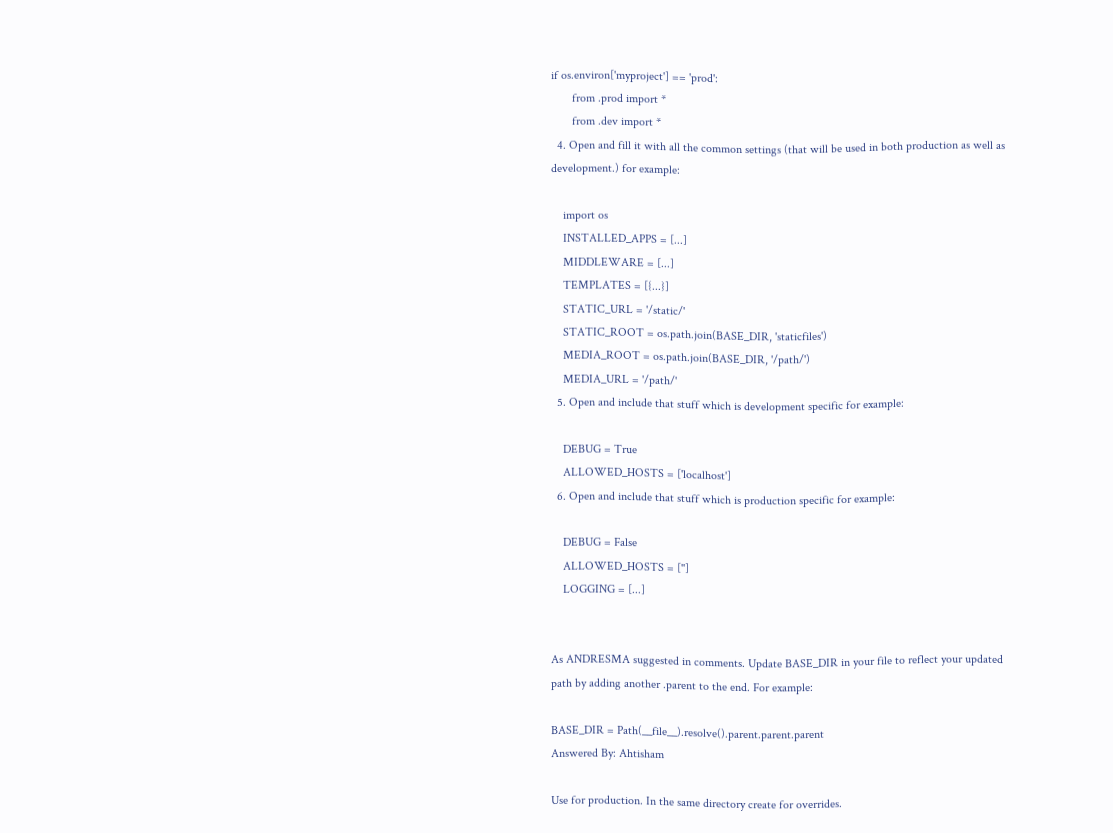if os.environ['myproject'] == 'prod':
       from .prod import *
       from .dev import *
  4. Open and fill it with all the common settings (that will be used in both production as well as development.) for example:

    import os
    INSTALLED_APPS = [...]
    MIDDLEWARE = [...]
    TEMPLATES = [{...}]
    STATIC_URL = '/static/'
    STATIC_ROOT = os.path.join(BASE_DIR, 'staticfiles')
    MEDIA_ROOT = os.path.join(BASE_DIR, '/path/')
    MEDIA_URL = '/path/'
  5. Open and include that stuff which is development specific for example:

    DEBUG = True
    ALLOWED_HOSTS = ['localhost']
  6. Open and include that stuff which is production specific for example:

    DEBUG = False
    ALLOWED_HOSTS = ['']
    LOGGING = [...]


As ANDRESMA suggested in comments. Update BASE_DIR in your file to reflect your updated path by adding another .parent to the end. For example:

BASE_DIR = Path(__file__).resolve().parent.parent.parent
Answered By: Ahtisham

Use for production. In the same directory create for overrides.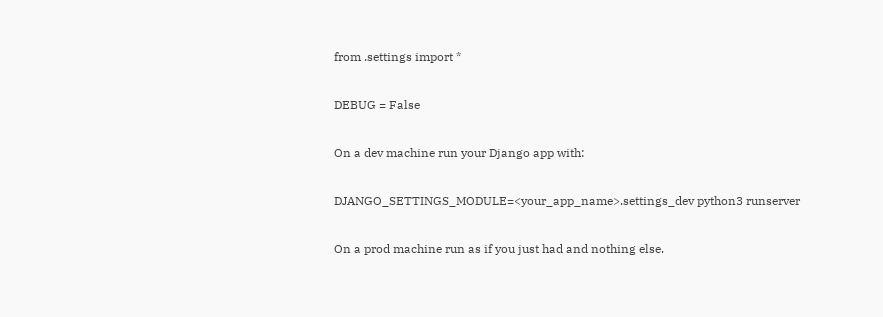from .settings import *

DEBUG = False

On a dev machine run your Django app with:

DJANGO_SETTINGS_MODULE=<your_app_name>.settings_dev python3 runserver

On a prod machine run as if you just had and nothing else.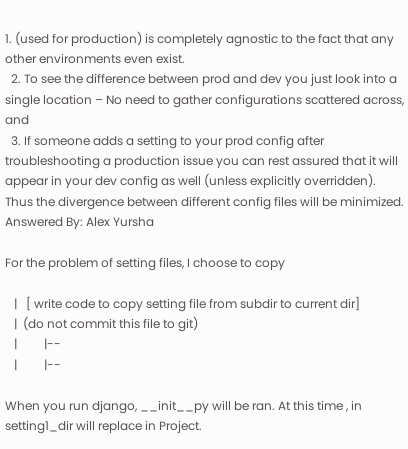1. (used for production) is completely agnostic to the fact that any other environments even exist.
  2. To see the difference between prod and dev you just look into a single location – No need to gather configurations scattered across, and
  3. If someone adds a setting to your prod config after troubleshooting a production issue you can rest assured that it will appear in your dev config as well (unless explicitly overridden). Thus the divergence between different config files will be minimized.
Answered By: Alex Yursha

For the problem of setting files, I choose to copy

   |   [ write code to copy setting file from subdir to current dir]
   |  (do not commit this file to git)
   |         |--
   |         |--

When you run django, __init__py will be ran. At this time , in setting1_dir will replace in Project.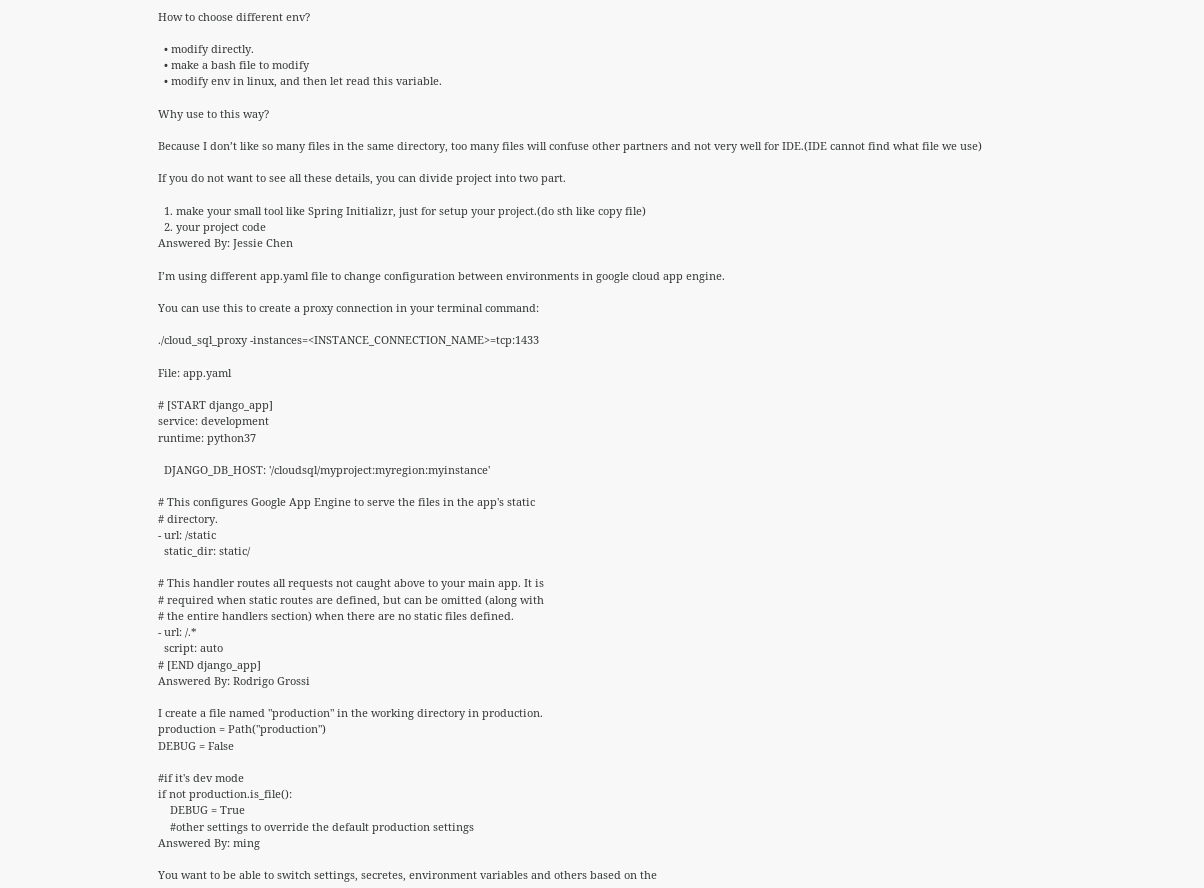How to choose different env?

  • modify directly.
  • make a bash file to modify
  • modify env in linux, and then let read this variable.

Why use to this way?

Because I don’t like so many files in the same directory, too many files will confuse other partners and not very well for IDE.(IDE cannot find what file we use)

If you do not want to see all these details, you can divide project into two part.

  1. make your small tool like Spring Initializr, just for setup your project.(do sth like copy file)
  2. your project code
Answered By: Jessie Chen

I’m using different app.yaml file to change configuration between environments in google cloud app engine.

You can use this to create a proxy connection in your terminal command:

./cloud_sql_proxy -instances=<INSTANCE_CONNECTION_NAME>=tcp:1433

File: app.yaml

# [START django_app]
service: development
runtime: python37

  DJANGO_DB_HOST: '/cloudsql/myproject:myregion:myinstance'

# This configures Google App Engine to serve the files in the app's static
# directory.
- url: /static
  static_dir: static/

# This handler routes all requests not caught above to your main app. It is
# required when static routes are defined, but can be omitted (along with
# the entire handlers section) when there are no static files defined.
- url: /.*
  script: auto
# [END django_app]
Answered By: Rodrigo Grossi

I create a file named "production" in the working directory in production.
production = Path("production")
DEBUG = False

#if it's dev mode
if not production.is_file():
    DEBUG = True
    #other settings to override the default production settings
Answered By: ming

You want to be able to switch settings, secretes, environment variables and others based on the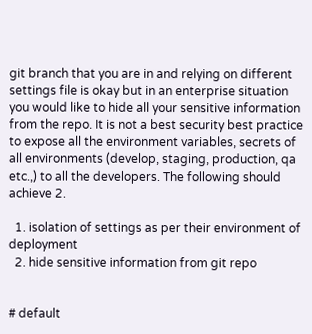git branch that you are in and relying on different settings file is okay but in an enterprise situation you would like to hide all your sensitive information from the repo. It is not a best security best practice to expose all the environment variables, secrets of all environments (develop, staging, production, qa etc.,) to all the developers. The following should achieve 2.

  1. isolation of settings as per their environment of deployment
  2. hide sensitive information from git repo


# default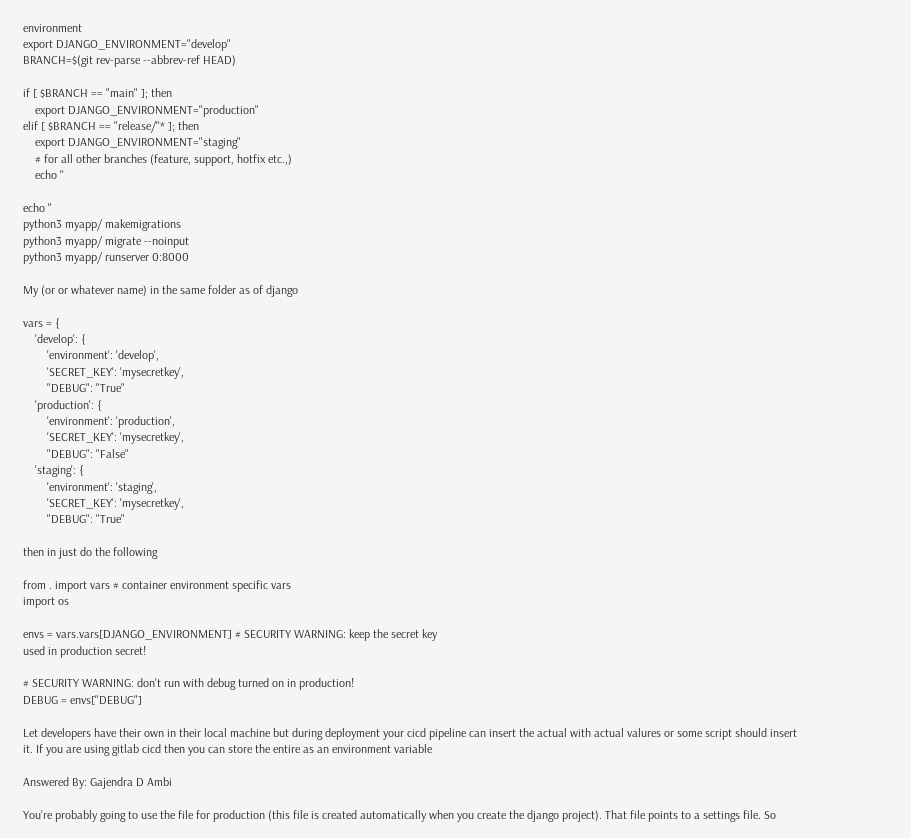environment
export DJANGO_ENVIRONMENT="develop"
BRANCH=$(git rev-parse --abbrev-ref HEAD)

if [ $BRANCH == "main" ]; then
    export DJANGO_ENVIRONMENT="production"
elif [ $BRANCH == "release/"* ]; then
    export DJANGO_ENVIRONMENT="staging"
    # for all other branches (feature, support, hotfix etc.,)
    echo ''

echo "
python3 myapp/ makemigrations
python3 myapp/ migrate --noinput
python3 myapp/ runserver 0:8000

My (or or whatever name) in the same folder as of django

vars = {
    'develop': {
        'environment': 'develop',
        'SECRET_KEY': 'mysecretkey',
        "DEBUG": "True"
    'production': {
        'environment': 'production',
        'SECRET_KEY': 'mysecretkey',
        "DEBUG": "False"
    'staging': {
        'environment': 'staging',
        'SECRET_KEY': 'mysecretkey',
        "DEBUG": "True"

then in just do the following

from . import vars # container environment specific vars
import os

envs = vars.vars[DJANGO_ENVIRONMENT] # SECURITY WARNING: keep the secret key
used in production secret!

# SECURITY WARNING: don't run with debug turned on in production!
DEBUG = envs["DEBUG"]

Let developers have their own in their local machine but during deployment your cicd pipeline can insert the actual with actual valures or some script should insert it. If you are using gitlab cicd then you can store the entire as an environment variable

Answered By: Gajendra D Ambi

You’re probably going to use the file for production (this file is created automatically when you create the django project). That file points to a settings file. So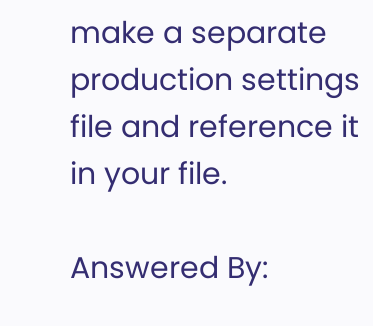make a separate production settings file and reference it in your file.

Answered By: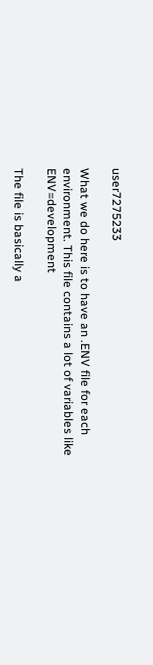user7275233

What we do here is to have an .ENV file for each environment. This file contains a lot of variables like ENV=development

The file is basically a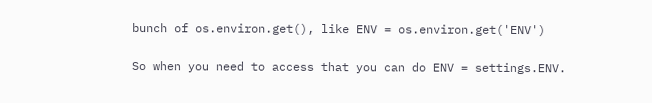bunch of os.environ.get(), like ENV = os.environ.get('ENV')

So when you need to access that you can do ENV = settings.ENV.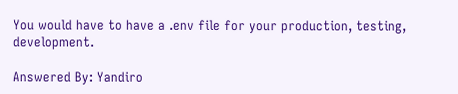You would have to have a .env file for your production, testing, development.

Answered By: Yandiro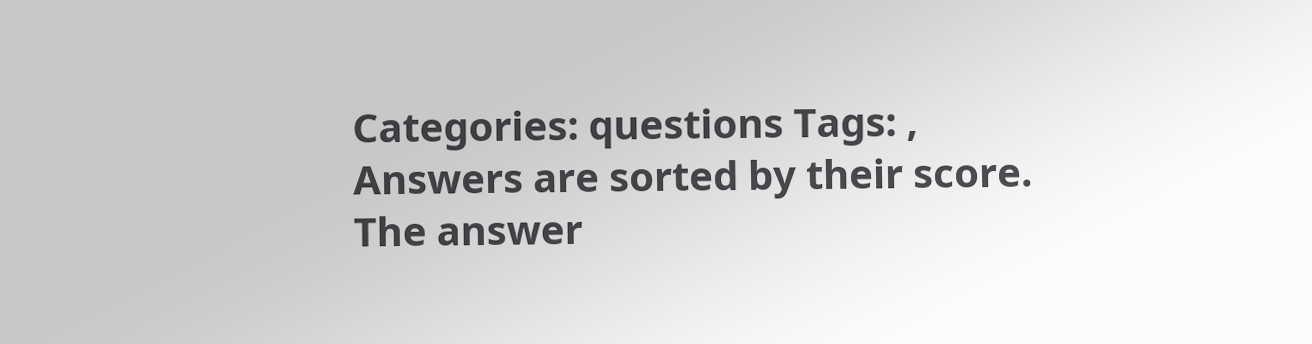Categories: questions Tags: ,
Answers are sorted by their score. The answer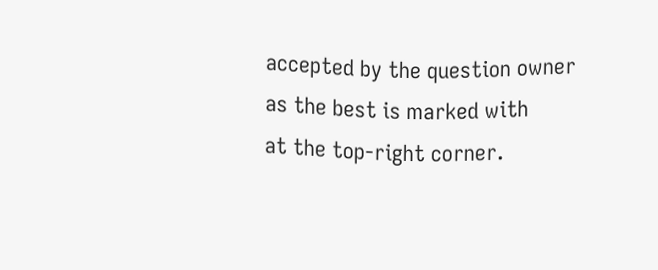accepted by the question owner as the best is marked with
at the top-right corner.